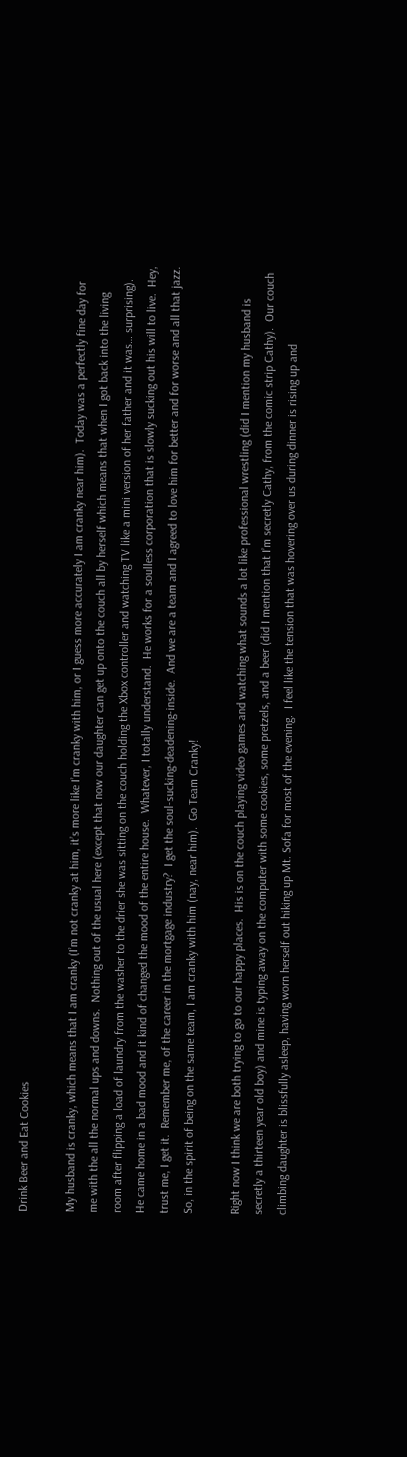Drink Beer and Eat Cookies

My husband is cranky, which means that I am cranky (I’m not cranky at him, it’s more like I’m cranky with him, or I guess more accurately I am cranky near him).  Today was a perfectly fine day for me with the all the normal ups and downs.  Nothing out of the usual here (except that now our daughter can get up onto the couch all by herself which means that when I got back into the living room after flipping a load of laundry from the washer to the drier she was sitting on the couch holding the Xbox controller and watching TV like a mini version of her father and it was… surprising).  He came home in a bad mood and it kind of changed the mood of the entire house.  Whatever, I totally understand.  He works for a soulless corporation that is slowly sucking out his will to live.  Hey, trust me, I get it.  Remember me, of the career in the mortgage industry?  I get the soul-sucking-deadening-inside.  And we are a team and I agreed to love him for better and for worse and all that jazz.  So, in the spirit of being on the same team, I am cranky with him (nay, near him).  Go Team Cranky!

Right now I think we are both trying to go to our happy places.  His is on the couch playing video games and watching what sounds a lot like professional wrestling (did I mention my husband is secretly a thirteen year old boy) and mine is typing away on the computer with some cookies, some pretzels, and a beer (did I mention that I’m secretly Cathy, from the comic strip Cathy).  Our couch climbing daughter is blissfully asleep, having worn herself out hiking up Mt. Sofa for most of the evening.  I feel like the tension that was hovering over us during dinner is rising up and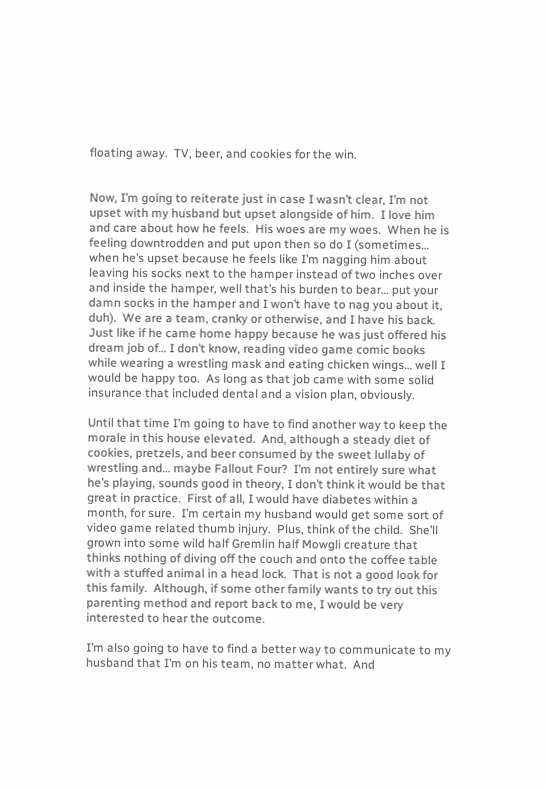floating away.  TV, beer, and cookies for the win.


Now, I’m going to reiterate just in case I wasn’t clear, I’m not upset with my husband but upset alongside of him.  I love him and care about how he feels.  His woes are my woes.  When he is feeling downtrodden and put upon then so do I (sometimes… when he’s upset because he feels like I’m nagging him about leaving his socks next to the hamper instead of two inches over and inside the hamper, well that’s his burden to bear… put your damn socks in the hamper and I won’t have to nag you about it, duh).  We are a team, cranky or otherwise, and I have his back.  Just like if he came home happy because he was just offered his dream job of… I don’t know, reading video game comic books while wearing a wrestling mask and eating chicken wings… well I would be happy too.  As long as that job came with some solid insurance that included dental and a vision plan, obviously.

Until that time I’m going to have to find another way to keep the morale in this house elevated.  And, although a steady diet of cookies, pretzels, and beer consumed by the sweet lullaby of wrestling and… maybe Fallout Four?  I’m not entirely sure what he’s playing, sounds good in theory, I don’t think it would be that great in practice.  First of all, I would have diabetes within a month, for sure.  I’m certain my husband would get some sort of video game related thumb injury.  Plus, think of the child.  She’ll grown into some wild half Gremlin half Mowgli creature that thinks nothing of diving off the couch and onto the coffee table with a stuffed animal in a head lock.  That is not a good look for this family.  Although, if some other family wants to try out this parenting method and report back to me, I would be very interested to hear the outcome.

I’m also going to have to find a better way to communicate to my husband that I’m on his team, no matter what.  And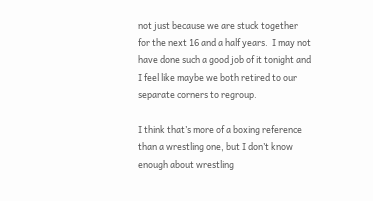not just because we are stuck together for the next 16 and a half years.  I may not have done such a good job of it tonight and I feel like maybe we both retired to our separate corners to regroup.

I think that’s more of a boxing reference than a wrestling one, but I don’t know enough about wrestling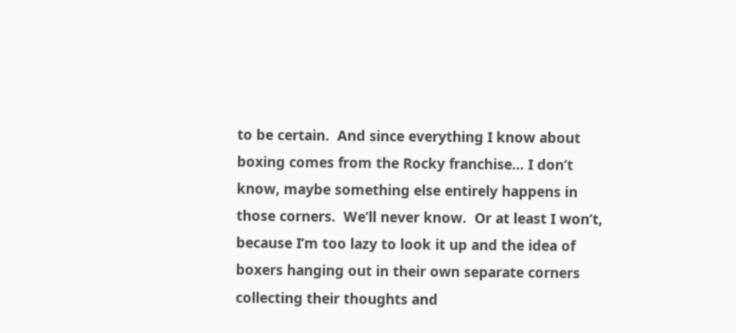to be certain.  And since everything I know about boxing comes from the Rocky franchise… I don’t know, maybe something else entirely happens in those corners.  We’ll never know.  Or at least I won’t, because I’m too lazy to look it up and the idea of boxers hanging out in their own separate corners collecting their thoughts and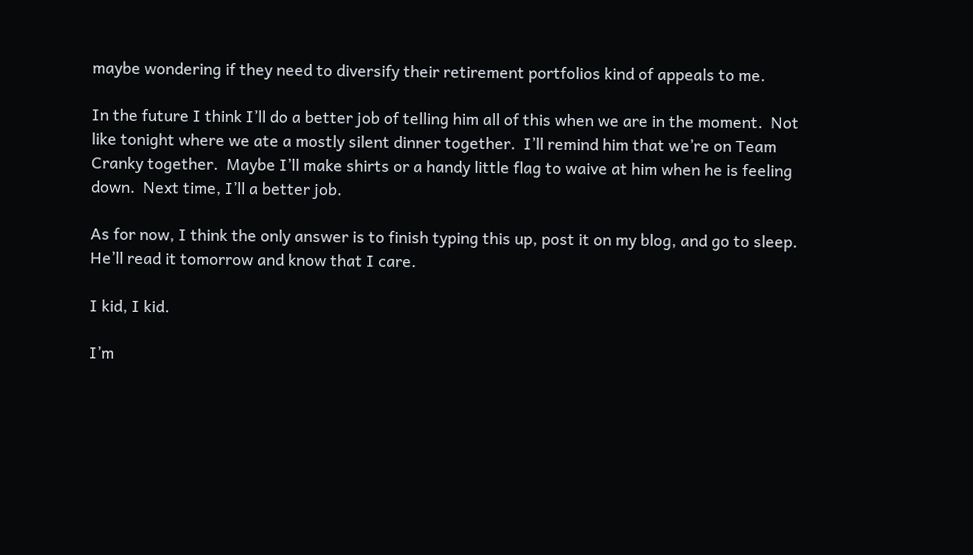maybe wondering if they need to diversify their retirement portfolios kind of appeals to me.

In the future I think I’ll do a better job of telling him all of this when we are in the moment.  Not like tonight where we ate a mostly silent dinner together.  I’ll remind him that we’re on Team Cranky together.  Maybe I’ll make shirts or a handy little flag to waive at him when he is feeling down.  Next time, I’ll a better job.

As for now, I think the only answer is to finish typing this up, post it on my blog, and go to sleep.  He’ll read it tomorrow and know that I care.

I kid, I kid.

I’m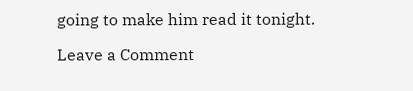going to make him read it tonight.

Leave a Comment